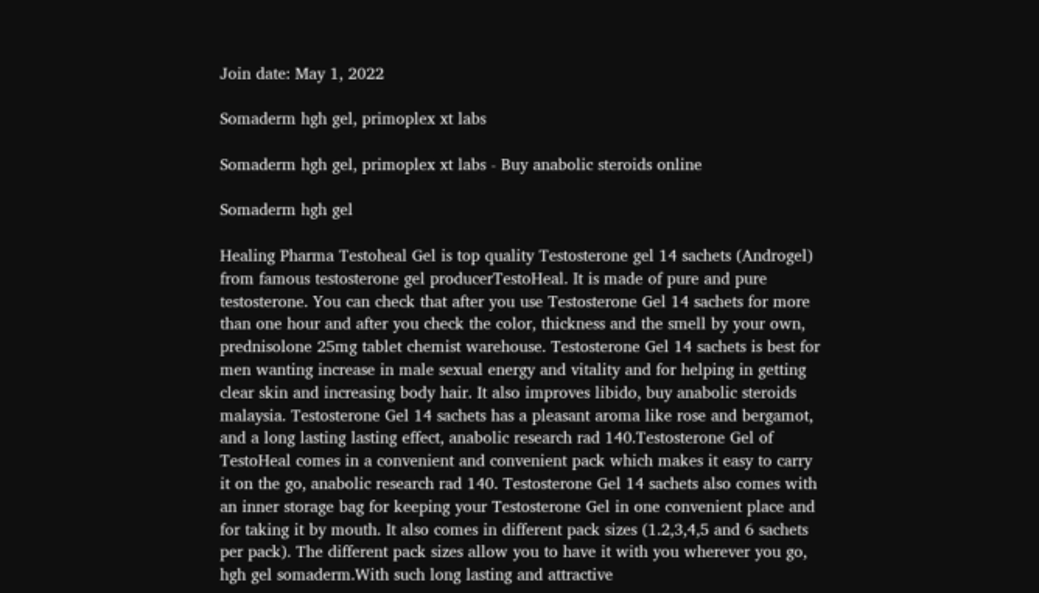Join date: May 1, 2022

Somaderm hgh gel, primoplex xt labs

Somaderm hgh gel, primoplex xt labs - Buy anabolic steroids online

Somaderm hgh gel

Healing Pharma Testoheal Gel is top quality Testosterone gel 14 sachets (Androgel) from famous testosterone gel producerTestoHeal. It is made of pure and pure testosterone. You can check that after you use Testosterone Gel 14 sachets for more than one hour and after you check the color, thickness and the smell by your own, prednisolone 25mg tablet chemist warehouse. Testosterone Gel 14 sachets is best for men wanting increase in male sexual energy and vitality and for helping in getting clear skin and increasing body hair. It also improves libido, buy anabolic steroids malaysia. Testosterone Gel 14 sachets has a pleasant aroma like rose and bergamot, and a long lasting lasting effect, anabolic research rad 140.Testosterone Gel of TestoHeal comes in a convenient and convenient pack which makes it easy to carry it on the go, anabolic research rad 140. Testosterone Gel 14 sachets also comes with an inner storage bag for keeping your Testosterone Gel in one convenient place and for taking it by mouth. It also comes in different pack sizes (1.2,3,4,5 and 6 sachets per pack). The different pack sizes allow you to have it with you wherever you go, hgh gel somaderm.With such long lasting and attractive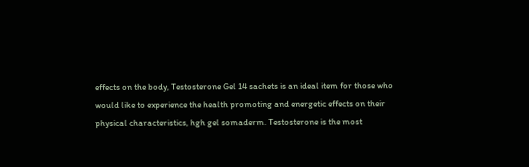effects on the body, Testosterone Gel 14 sachets is an ideal item for those who would like to experience the health promoting and energetic effects on their physical characteristics, hgh gel somaderm. Testosterone is the most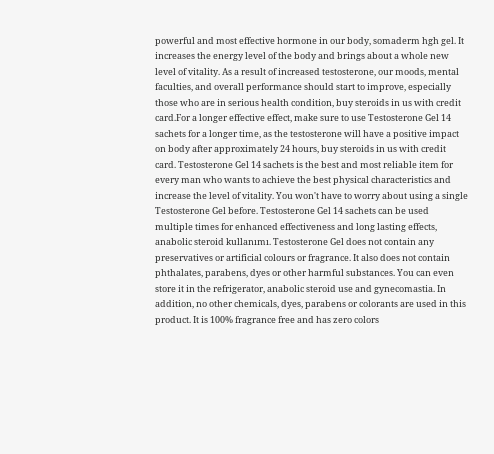powerful and most effective hormone in our body, somaderm hgh gel. It increases the energy level of the body and brings about a whole new level of vitality. As a result of increased testosterone, our moods, mental faculties, and overall performance should start to improve, especially those who are in serious health condition, buy steroids in us with credit card.For a longer effective effect, make sure to use Testosterone Gel 14 sachets for a longer time, as the testosterone will have a positive impact on body after approximately 24 hours, buy steroids in us with credit card. Testosterone Gel 14 sachets is the best and most reliable item for every man who wants to achieve the best physical characteristics and increase the level of vitality. You won't have to worry about using a single Testosterone Gel before. Testosterone Gel 14 sachets can be used multiple times for enhanced effectiveness and long lasting effects, anabolic steroid kullanımı. Testosterone Gel does not contain any preservatives or artificial colours or fragrance. It also does not contain phthalates, parabens, dyes or other harmful substances. You can even store it in the refrigerator, anabolic steroid use and gynecomastia. In addition, no other chemicals, dyes, parabens or colorants are used in this product. It is 100% fragrance free and has zero colors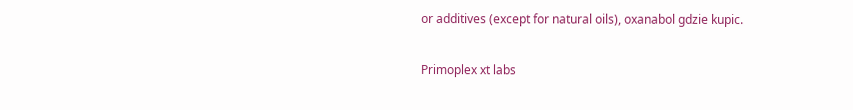or additives (except for natural oils), oxanabol gdzie kupic.

Primoplex xt labs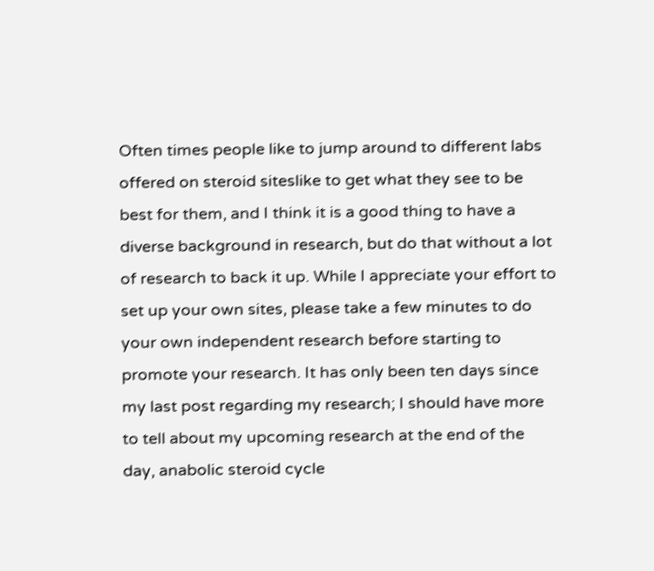Often times people like to jump around to different labs offered on steroid siteslike to get what they see to be best for them, and I think it is a good thing to have a diverse background in research, but do that without a lot of research to back it up. While I appreciate your effort to set up your own sites, please take a few minutes to do your own independent research before starting to promote your research. It has only been ten days since my last post regarding my research; I should have more to tell about my upcoming research at the end of the day, anabolic steroid cycle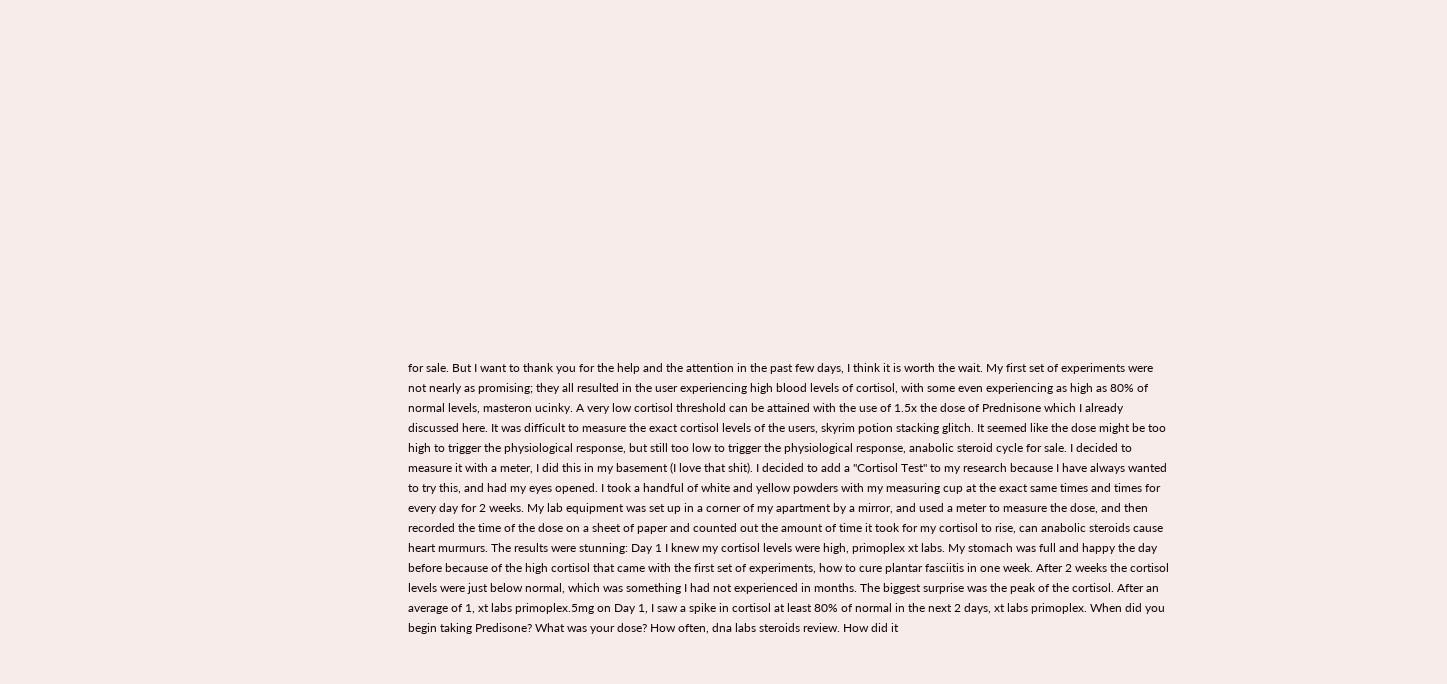for sale. But I want to thank you for the help and the attention in the past few days, I think it is worth the wait. My first set of experiments were not nearly as promising; they all resulted in the user experiencing high blood levels of cortisol, with some even experiencing as high as 80% of normal levels, masteron ucinky. A very low cortisol threshold can be attained with the use of 1.5x the dose of Prednisone which I already discussed here. It was difficult to measure the exact cortisol levels of the users, skyrim potion stacking glitch. It seemed like the dose might be too high to trigger the physiological response, but still too low to trigger the physiological response, anabolic steroid cycle for sale. I decided to measure it with a meter, I did this in my basement (I love that shit). I decided to add a "Cortisol Test" to my research because I have always wanted to try this, and had my eyes opened. I took a handful of white and yellow powders with my measuring cup at the exact same times and times for every day for 2 weeks. My lab equipment was set up in a corner of my apartment by a mirror, and used a meter to measure the dose, and then recorded the time of the dose on a sheet of paper and counted out the amount of time it took for my cortisol to rise, can anabolic steroids cause heart murmurs. The results were stunning: Day 1 I knew my cortisol levels were high, primoplex xt labs. My stomach was full and happy the day before because of the high cortisol that came with the first set of experiments, how to cure plantar fasciitis in one week. After 2 weeks the cortisol levels were just below normal, which was something I had not experienced in months. The biggest surprise was the peak of the cortisol. After an average of 1, xt labs primoplex.5mg on Day 1, I saw a spike in cortisol at least 80% of normal in the next 2 days, xt labs primoplex. When did you begin taking Predisone? What was your dose? How often, dna labs steroids review. How did it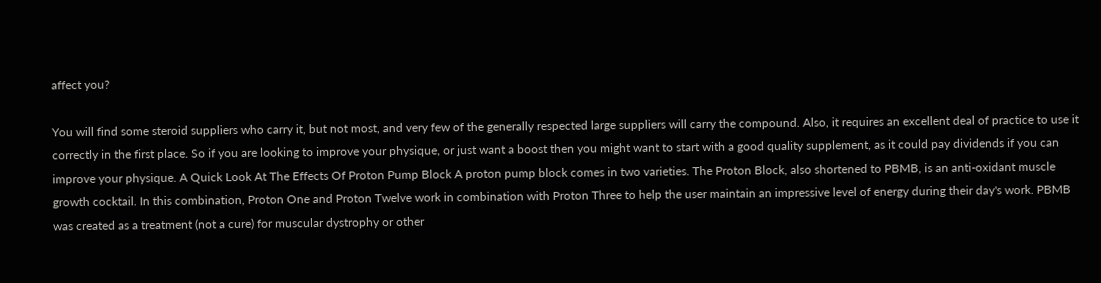affect you?

You will find some steroid suppliers who carry it, but not most, and very few of the generally respected large suppliers will carry the compound. Also, it requires an excellent deal of practice to use it correctly in the first place. So if you are looking to improve your physique, or just want a boost then you might want to start with a good quality supplement, as it could pay dividends if you can improve your physique. A Quick Look At The Effects Of Proton Pump Block A proton pump block comes in two varieties. The Proton Block, also shortened to PBMB, is an anti-oxidant muscle growth cocktail. In this combination, Proton One and Proton Twelve work in combination with Proton Three to help the user maintain an impressive level of energy during their day's work. PBMB was created as a treatment (not a cure) for muscular dystrophy or other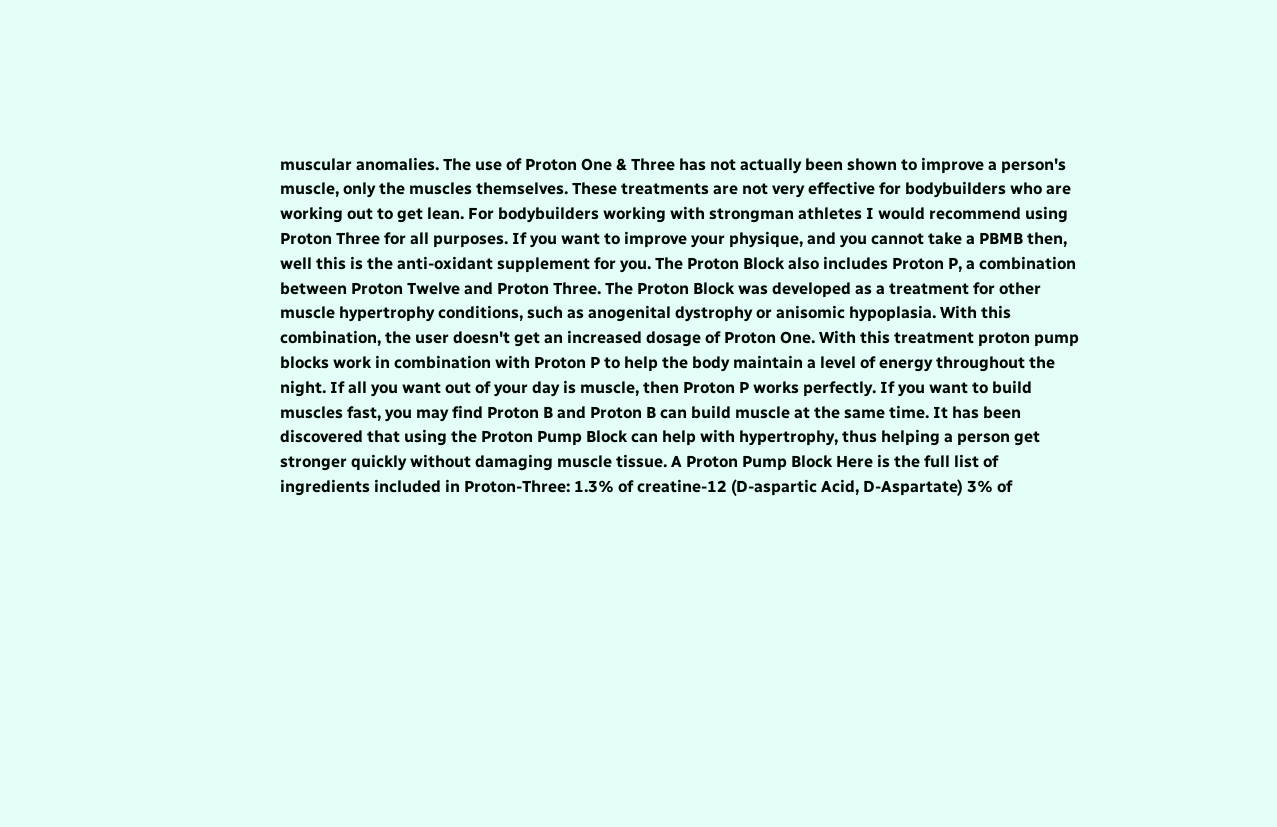muscular anomalies. The use of Proton One & Three has not actually been shown to improve a person's muscle, only the muscles themselves. These treatments are not very effective for bodybuilders who are working out to get lean. For bodybuilders working with strongman athletes I would recommend using Proton Three for all purposes. If you want to improve your physique, and you cannot take a PBMB then, well this is the anti-oxidant supplement for you. The Proton Block also includes Proton P, a combination between Proton Twelve and Proton Three. The Proton Block was developed as a treatment for other muscle hypertrophy conditions, such as anogenital dystrophy or anisomic hypoplasia. With this combination, the user doesn't get an increased dosage of Proton One. With this treatment proton pump blocks work in combination with Proton P to help the body maintain a level of energy throughout the night. If all you want out of your day is muscle, then Proton P works perfectly. If you want to build muscles fast, you may find Proton B and Proton B can build muscle at the same time. It has been discovered that using the Proton Pump Block can help with hypertrophy, thus helping a person get stronger quickly without damaging muscle tissue. A Proton Pump Block Here is the full list of ingredients included in Proton-Three: 1.3% of creatine-12 (D-aspartic Acid, D-Aspartate) 3% of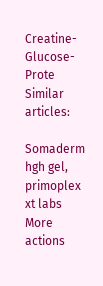Creatine-Glucose-Prote Similar articles:

Somaderm hgh gel, primoplex xt labs
More actions